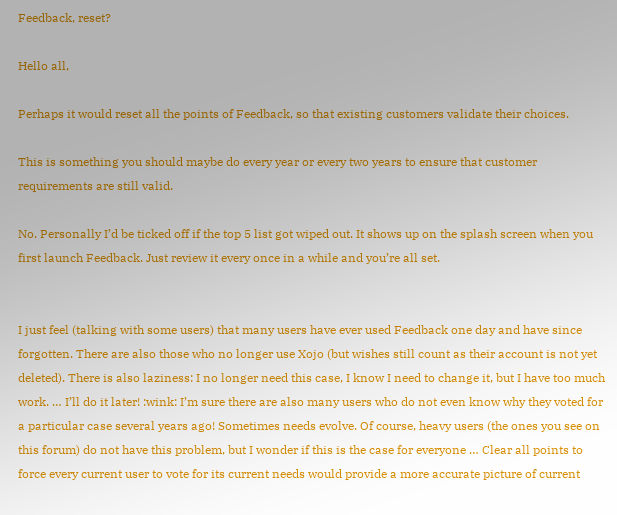Feedback, reset?

Hello all,

Perhaps it would reset all the points of Feedback, so that existing customers validate their choices.

This is something you should maybe do every year or every two years to ensure that customer requirements are still valid.

No. Personally I’d be ticked off if the top 5 list got wiped out. It shows up on the splash screen when you first launch Feedback. Just review it every once in a while and you’re all set.


I just feel (talking with some users) that many users have ever used Feedback one day and have since forgotten. There are also those who no longer use Xojo (but wishes still count as their account is not yet deleted). There is also laziness: I no longer need this case, I know I need to change it, but I have too much work. … I’ll do it later! :wink: I’m sure there are also many users who do not even know why they voted for a particular case several years ago! Sometimes needs evolve. Of course, heavy users (the ones you see on this forum) do not have this problem, but I wonder if this is the case for everyone … Clear all points to force every current user to vote for its current needs would provide a more accurate picture of current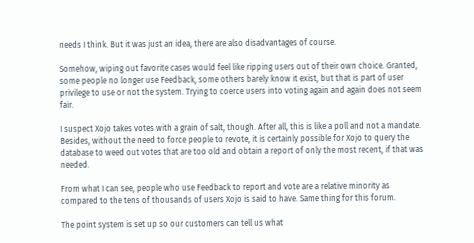needs I think. But it was just an idea, there are also disadvantages of course.

Somehow, wiping out favorite cases would feel like ripping users out of their own choice. Granted, some people no longer use Feedback, some others barely know it exist, but that is part of user privilege to use or not the system. Trying to coerce users into voting again and again does not seem fair.

I suspect Xojo takes votes with a grain of salt, though. After all, this is like a poll and not a mandate. Besides, without the need to force people to revote, it is certainly possible for Xojo to query the database to weed out votes that are too old and obtain a report of only the most recent, if that was needed.

From what I can see, people who use Feedback to report and vote are a relative minority as compared to the tens of thousands of users Xojo is said to have. Same thing for this forum.

The point system is set up so our customers can tell us what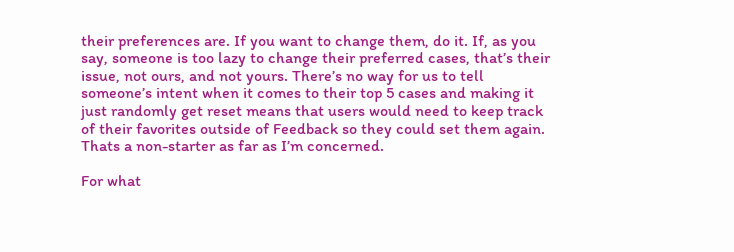their preferences are. If you want to change them, do it. If, as you say, someone is too lazy to change their preferred cases, that’s their issue, not ours, and not yours. There’s no way for us to tell someone’s intent when it comes to their top 5 cases and making it just randomly get reset means that users would need to keep track of their favorites outside of Feedback so they could set them again. Thats a non-starter as far as I’m concerned.

For what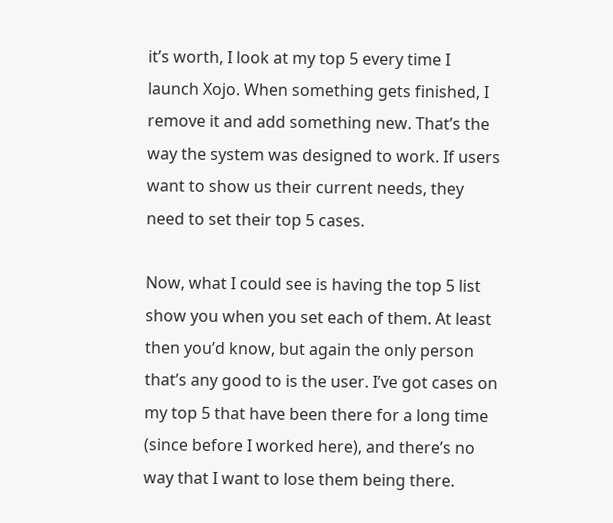it’s worth, I look at my top 5 every time I launch Xojo. When something gets finished, I remove it and add something new. That’s the way the system was designed to work. If users want to show us their current needs, they need to set their top 5 cases.

Now, what I could see is having the top 5 list show you when you set each of them. At least then you’d know, but again the only person that’s any good to is the user. I’ve got cases on my top 5 that have been there for a long time (since before I worked here), and there’s no way that I want to lose them being there.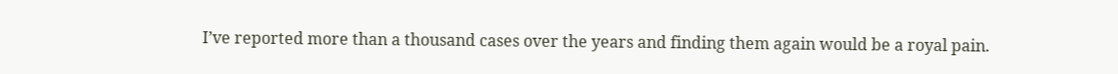I’ve reported more than a thousand cases over the years and finding them again would be a royal pain.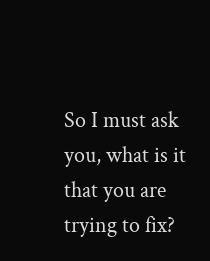So I must ask you, what is it that you are trying to fix?